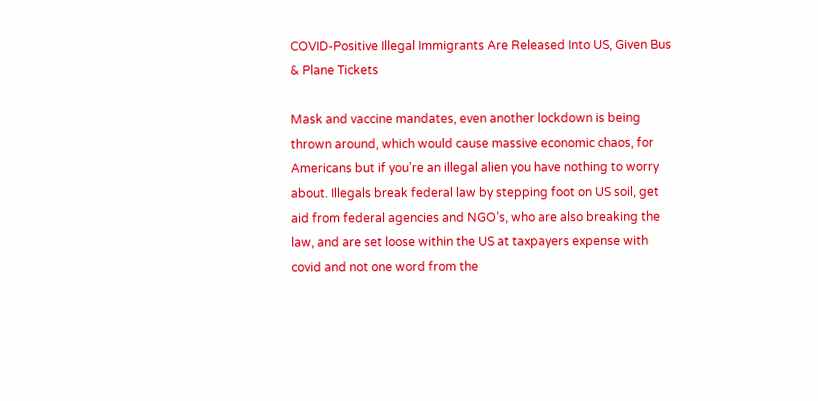COVID-Positive Illegal Immigrants Are Released Into US, Given Bus & Plane Tickets

Mask and vaccine mandates, even another lockdown is being thrown around, which would cause massive economic chaos, for Americans but if you’re an illegal alien you have nothing to worry about. Illegals break federal law by stepping foot on US soil, get aid from federal agencies and NGO’s, who are also breaking the law, and are set loose within the US at taxpayers expense with covid and not one word from the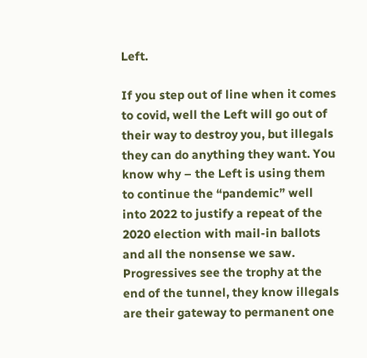Left.

If you step out of line when it comes to covid, well the Left will go out of their way to destroy you, but illegals they can do anything they want. You know why – the Left is using them to continue the “pandemic” well into 2022 to justify a repeat of the 2020 election with mail-in ballots and all the nonsense we saw. Progressives see the trophy at the end of the tunnel, they know illegals are their gateway to permanent one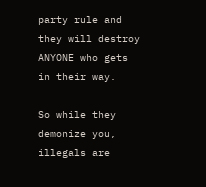party rule and they will destroy ANYONE who gets in their way.

So while they demonize you, illegals are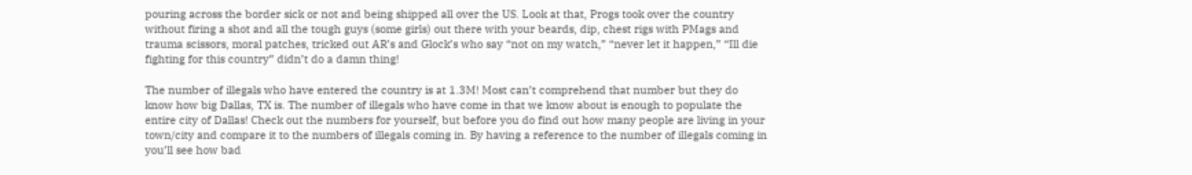pouring across the border sick or not and being shipped all over the US. Look at that, Progs took over the country without firing a shot and all the tough guys (some girls) out there with your beards, dip, chest rigs with PMags and trauma scissors, moral patches, tricked out AR’s and Glock’s who say “not on my watch,” “never let it happen,” “Ill die fighting for this country” didn’t do a damn thing!

The number of illegals who have entered the country is at 1.3M! Most can’t comprehend that number but they do know how big Dallas, TX is. The number of illegals who have come in that we know about is enough to populate the entire city of Dallas! Check out the numbers for yourself, but before you do find out how many people are living in your town/city and compare it to the numbers of illegals coming in. By having a reference to the number of illegals coming in you’ll see how bad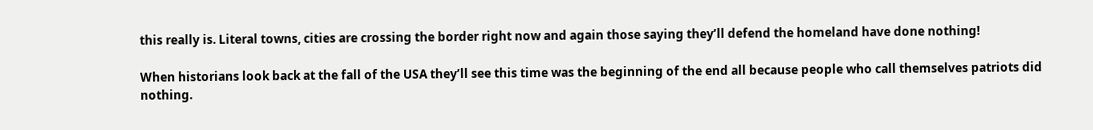this really is. Literal towns, cities are crossing the border right now and again those saying they’ll defend the homeland have done nothing!

When historians look back at the fall of the USA they’ll see this time was the beginning of the end all because people who call themselves patriots did nothing.